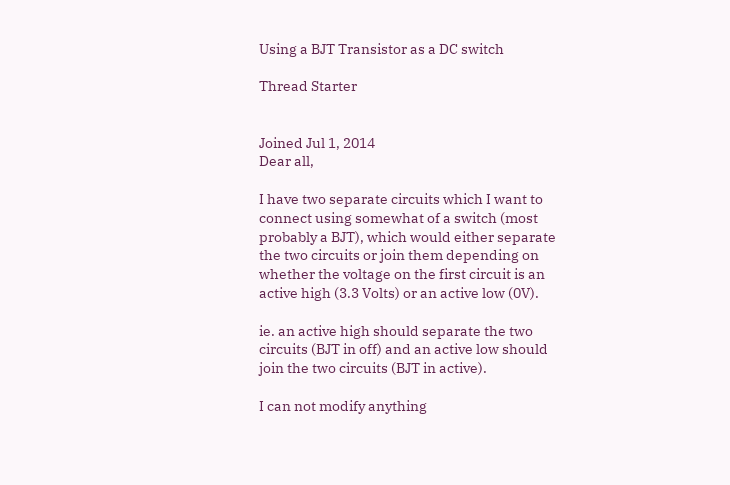Using a BJT Transistor as a DC switch

Thread Starter


Joined Jul 1, 2014
Dear all,

I have two separate circuits which I want to connect using somewhat of a switch (most probably a BJT), which would either separate the two circuits or join them depending on whether the voltage on the first circuit is an active high (3.3 Volts) or an active low (0V).

ie. an active high should separate the two circuits (BJT in off) and an active low should join the two circuits (BJT in active).

I can not modify anything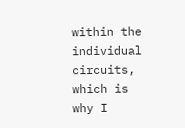within the individual circuits, which is why I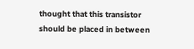thought that this transistor should be placed in between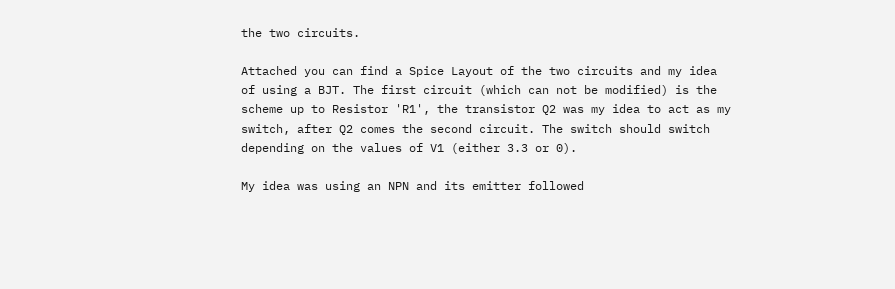the two circuits.

Attached you can find a Spice Layout of the two circuits and my idea of using a BJT. The first circuit (which can not be modified) is the scheme up to Resistor 'R1', the transistor Q2 was my idea to act as my switch, after Q2 comes the second circuit. The switch should switch depending on the values of V1 (either 3.3 or 0).

My idea was using an NPN and its emitter followed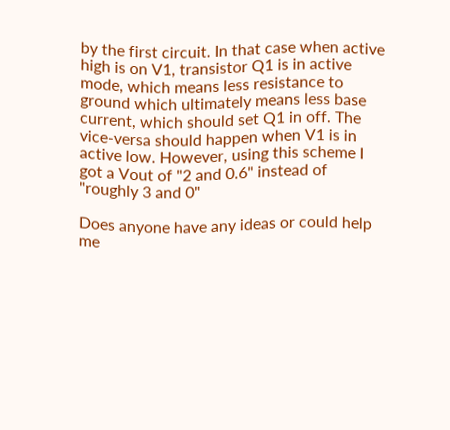by the first circuit. In that case when active high is on V1, transistor Q1 is in active mode, which means less resistance to ground which ultimately means less base current, which should set Q1 in off. The vice-versa should happen when V1 is in active low. However, using this scheme I got a Vout of "2 and 0.6" instead of "roughly 3 and 0"

Does anyone have any ideas or could help me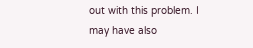out with this problem. I may have also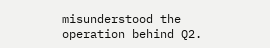misunderstood the operation behind Q2.